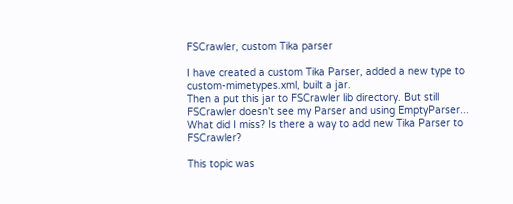FSCrawler, custom Tika parser

I have created a custom Tika Parser, added a new type to custom-mimetypes.xml, built a jar.
Then a put this jar to FSCrawler lib directory. But still FSCrawler doesn't see my Parser and using EmptyParser...
What did I miss? Is there a way to add new Tika Parser to FSCrawler?

This topic was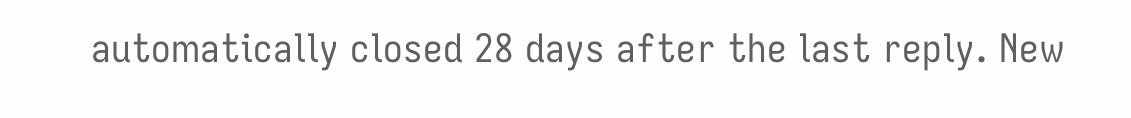automatically closed 28 days after the last reply. New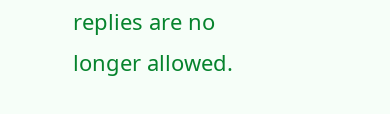replies are no longer allowed.